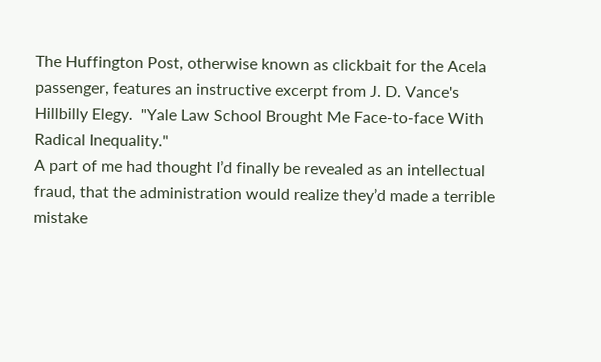The Huffington Post, otherwise known as clickbait for the Acela passenger, features an instructive excerpt from J. D. Vance's Hillbilly Elegy.  "Yale Law School Brought Me Face-to-face With Radical Inequality."
A part of me had thought I’d finally be revealed as an intellectual fraud, that the administration would realize they’d made a terrible mistake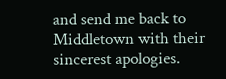and send me back to Middletown with their sincerest apologies.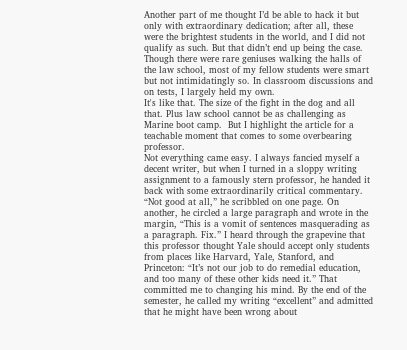Another part of me thought I’d be able to hack it but only with extraordinary dedication; after all, these were the brightest students in the world, and I did not qualify as such. But that didn’t end up being the case. Though there were rare geniuses walking the halls of the law school, most of my fellow students were smart but not intimidatingly so. In classroom discussions and on tests, I largely held my own.
It's like that. The size of the fight in the dog and all that. Plus law school cannot be as challenging as Marine boot camp.  But I highlight the article for a teachable moment that comes to some overbearing professor.
Not everything came easy. I always fancied myself a decent writer, but when I turned in a sloppy writing assignment to a famously stern professor, he handed it back with some extraordinarily critical commentary. “Not good at all,” he scribbled on one page. On another, he circled a large paragraph and wrote in the margin, “This is a vomit of sentences masquerading as a paragraph. Fix.” I heard through the grapevine that this professor thought Yale should accept only students from places like Harvard, Yale, Stanford, and Princeton: “It’s not our job to do remedial education, and too many of these other kids need it.” That committed me to changing his mind. By the end of the semester, he called my writing “excellent” and admitted that he might have been wrong about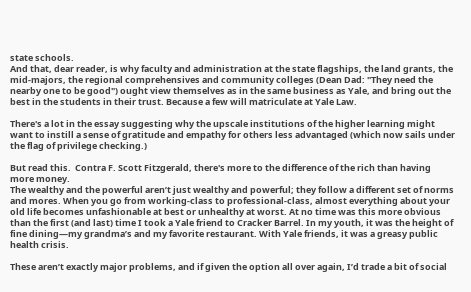state schools.
And that, dear reader, is why faculty and administration at the state flagships, the land grants, the mid-majors, the regional comprehensives and community colleges (Dean Dad: "They need the nearby one to be good") ought view themselves as in the same business as Yale, and bring out the best in the students in their trust. Because a few will matriculate at Yale Law.

There's a lot in the essay suggesting why the upscale institutions of the higher learning might want to instill a sense of gratitude and empathy for others less advantaged (which now sails under the flag of privilege checking.)

But read this.  Contra F. Scott Fitzgerald, there's more to the difference of the rich than having more money.
The wealthy and the powerful aren’t just wealthy and powerful; they follow a different set of norms and mores. When you go from working-class to professional-class, almost everything about your old life becomes unfashionable at best or unhealthy at worst. At no time was this more obvious than the first (and last) time I took a Yale friend to Cracker Barrel. In my youth, it was the height of fine dining—my grandma’s and my favorite restaurant. With Yale friends, it was a greasy public health crisis.

These aren’t exactly major problems, and if given the option all over again, I’d trade a bit of social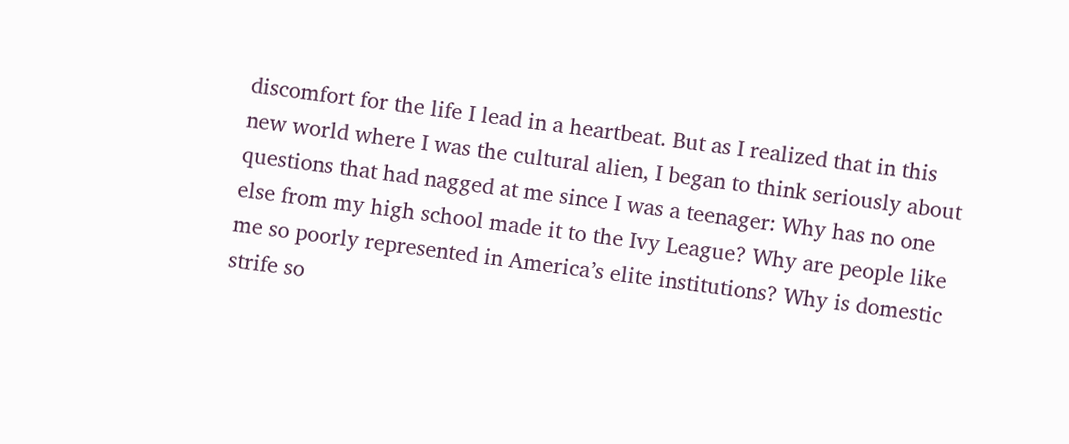discomfort for the life I lead in a heartbeat. But as I realized that in this new world where I was the cultural alien, I began to think seriously about questions that had nagged at me since I was a teenager: Why has no one else from my high school made it to the Ivy League? Why are people like me so poorly represented in America’s elite institutions? Why is domestic strife so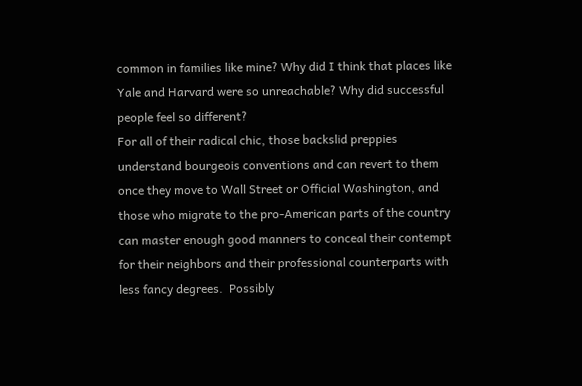common in families like mine? Why did I think that places like Yale and Harvard were so unreachable? Why did successful people feel so different?
For all of their radical chic, those backslid preppies understand bourgeois conventions and can revert to them once they move to Wall Street or Official Washington, and those who migrate to the pro-American parts of the country can master enough good manners to conceal their contempt for their neighbors and their professional counterparts with less fancy degrees.  Possibly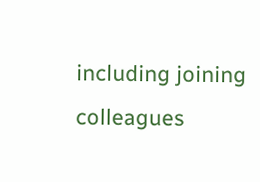including joining colleagues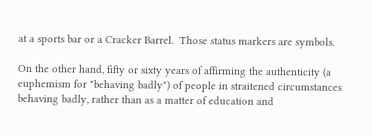at a sports bar or a Cracker Barrel.  Those status markers are symbols.

On the other hand, fifty or sixty years of affirming the authenticity (a euphemism for "behaving badly") of people in straitened circumstances behaving badly, rather than as a matter of education and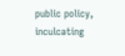public policy, inculcating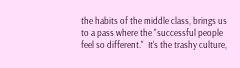the habits of the middle class, brings us to a pass where the "successful people feel so different."  It's the trashy culture,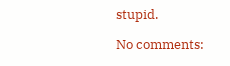stupid.

No comments: